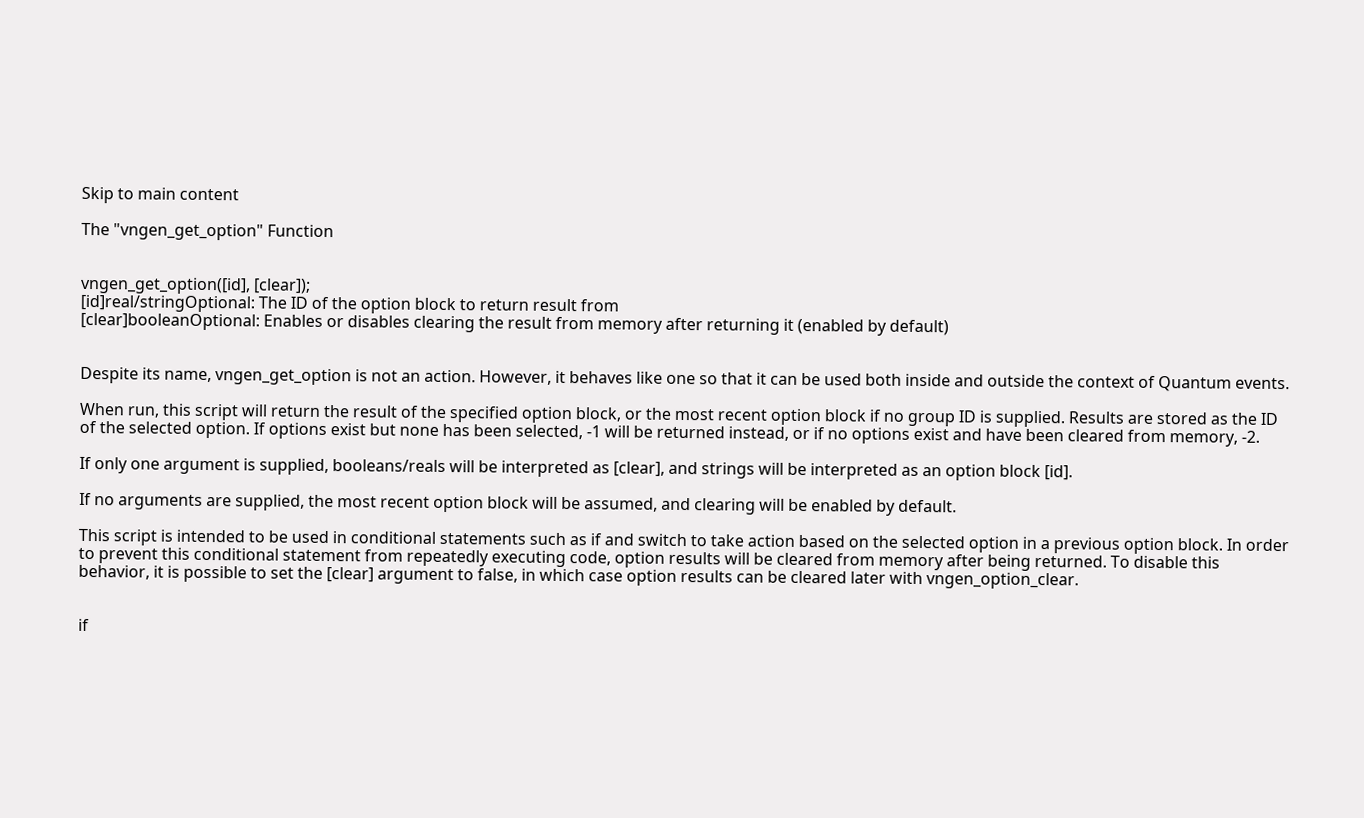Skip to main content

The "vngen_get_option" Function


vngen_get_option([id], [clear]);
[id]real/stringOptional: The ID of the option block to return result from
[clear]booleanOptional: Enables or disables clearing the result from memory after returning it (enabled by default)


Despite its name, vngen_get_option is not an action. However, it behaves like one so that it can be used both inside and outside the context of Quantum events.

When run, this script will return the result of the specified option block, or the most recent option block if no group ID is supplied. Results are stored as the ID of the selected option. If options exist but none has been selected, -1 will be returned instead, or if no options exist and have been cleared from memory, -2.

If only one argument is supplied, booleans/reals will be interpreted as [clear], and strings will be interpreted as an option block [id].

If no arguments are supplied, the most recent option block will be assumed, and clearing will be enabled by default.

This script is intended to be used in conditional statements such as if and switch to take action based on the selected option in a previous option block. In order to prevent this conditional statement from repeatedly executing code, option results will be cleared from memory after being returned. To disable this behavior, it is possible to set the [clear] argument to false, in which case option results can be cleared later with vngen_option_clear.


if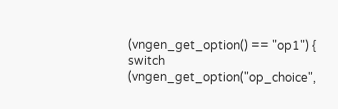(vngen_get_option() == "op1") {
switch (vngen_get_option("op_choice",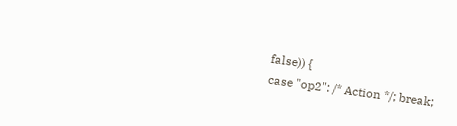false)) {
case "op2": /* Action */; break;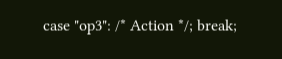case "op3": /* Action */; break;